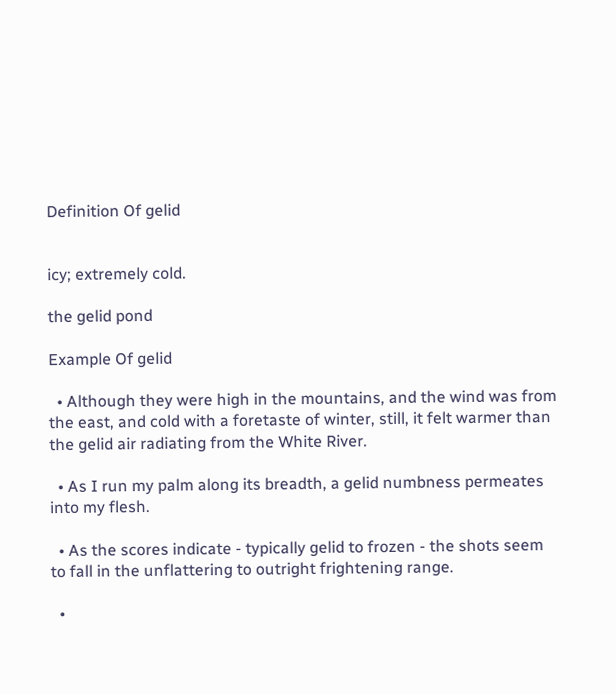Definition Of gelid


icy; extremely cold.

the gelid pond

Example Of gelid

  • Although they were high in the mountains, and the wind was from the east, and cold with a foretaste of winter, still, it felt warmer than the gelid air radiating from the White River.

  • As I run my palm along its breadth, a gelid numbness permeates into my flesh.

  • As the scores indicate - typically gelid to frozen - the shots seem to fall in the unflattering to outright frightening range.

  •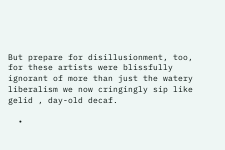But prepare for disillusionment, too, for these artists were blissfully ignorant of more than just the watery liberalism we now cringingly sip like gelid , day-old decaf.

  •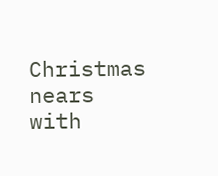Christmas nears with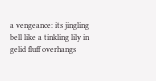a vengeance: its jingling bell like a tinkling lily in gelid fluff overhangs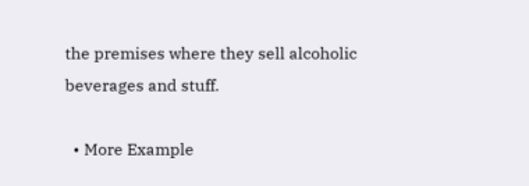the premises where they sell alcoholic beverages and stuff.

  • More Example